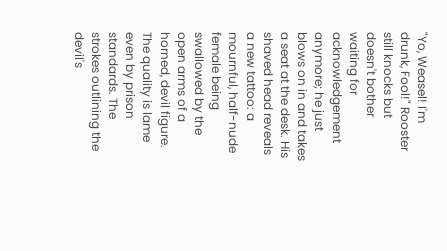"Yo, Weasel! I'm drunk, Fool!" Rooster still knocks but doesn't bother waiting for acknowledgement anymore; he just blows on in and takes a seat at the desk. His shaved head reveals a new tattoo: a mournful, half-nude female being swallowed by the open arms of a horned, devil figure. The quality is lame even by prison standards. The strokes outlining the devil's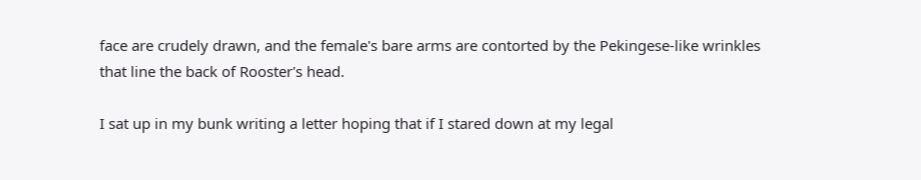face are crudely drawn, and the female's bare arms are contorted by the Pekingese-like wrinkles that line the back of Rooster's head.

I sat up in my bunk writing a letter hoping that if I stared down at my legal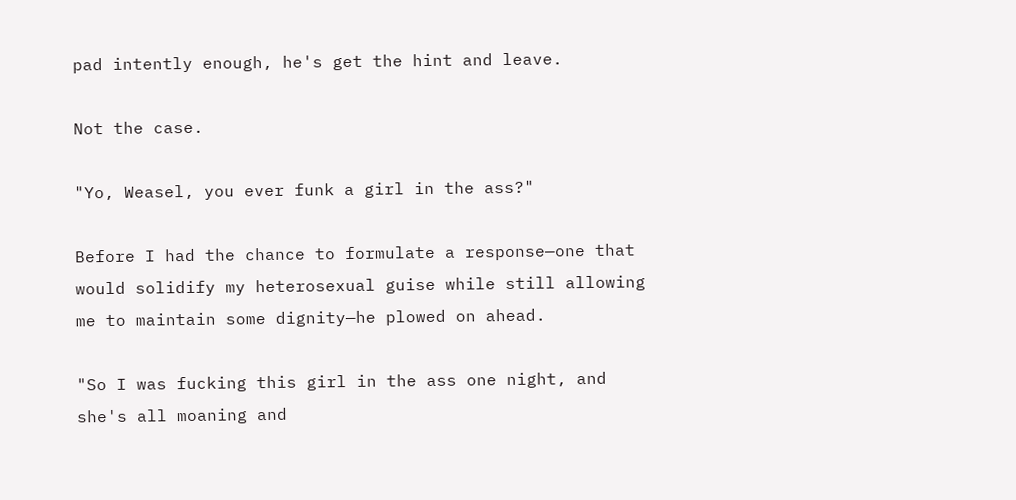pad intently enough, he's get the hint and leave.

Not the case.

"Yo, Weasel, you ever funk a girl in the ass?"

Before I had the chance to formulate a response—one that would solidify my heterosexual guise while still allowing me to maintain some dignity—he plowed on ahead.

"So I was fucking this girl in the ass one night, and she's all moaning and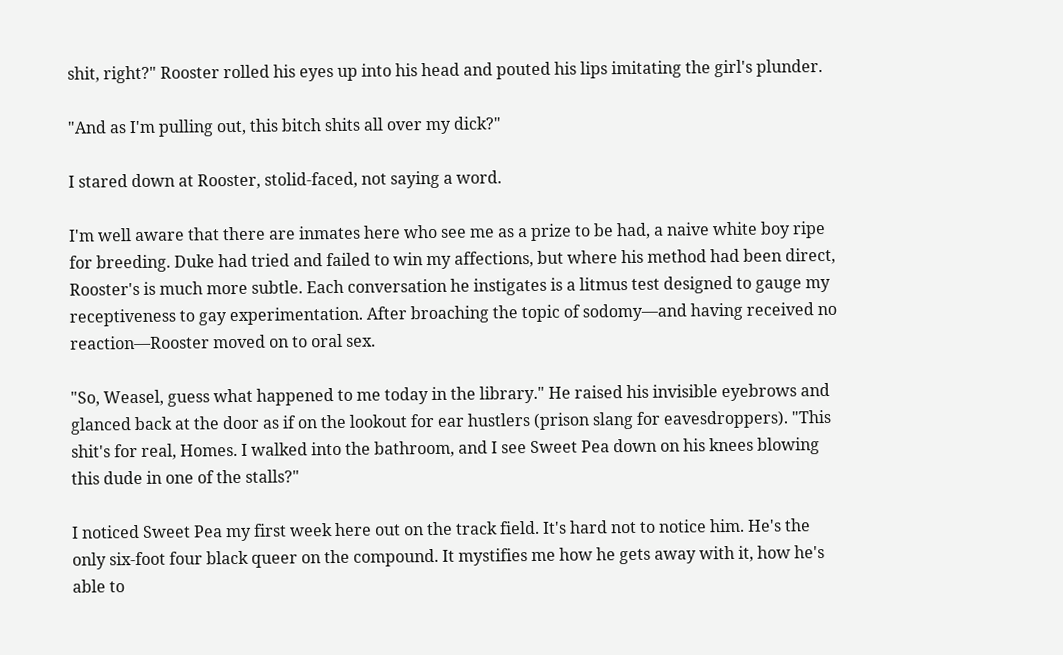shit, right?" Rooster rolled his eyes up into his head and pouted his lips imitating the girl's plunder.

"And as I'm pulling out, this bitch shits all over my dick?"

I stared down at Rooster, stolid-faced, not saying a word.

I'm well aware that there are inmates here who see me as a prize to be had, a naive white boy ripe for breeding. Duke had tried and failed to win my affections, but where his method had been direct, Rooster's is much more subtle. Each conversation he instigates is a litmus test designed to gauge my receptiveness to gay experimentation. After broaching the topic of sodomy—and having received no reaction—Rooster moved on to oral sex.

"So, Weasel, guess what happened to me today in the library." He raised his invisible eyebrows and glanced back at the door as if on the lookout for ear hustlers (prison slang for eavesdroppers). "This shit's for real, Homes. I walked into the bathroom, and I see Sweet Pea down on his knees blowing this dude in one of the stalls?"

I noticed Sweet Pea my first week here out on the track field. It's hard not to notice him. He's the only six-foot four black queer on the compound. It mystifies me how he gets away with it, how he's able to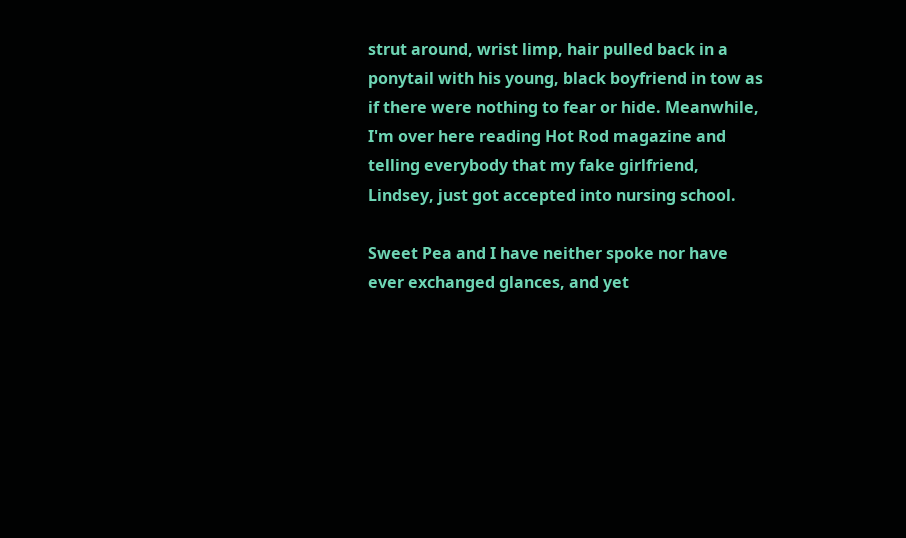strut around, wrist limp, hair pulled back in a ponytail with his young, black boyfriend in tow as if there were nothing to fear or hide. Meanwhile, I'm over here reading Hot Rod magazine and telling everybody that my fake girlfriend, Lindsey, just got accepted into nursing school.

Sweet Pea and I have neither spoke nor have ever exchanged glances, and yet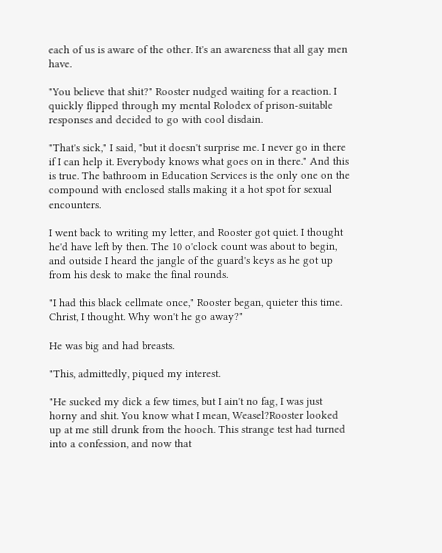each of us is aware of the other. It's an awareness that all gay men have.

"You believe that shit?" Rooster nudged waiting for a reaction. I quickly flipped through my mental Rolodex of prison-suitable responses and decided to go with cool disdain.

"That's sick," I said, "but it doesn't surprise me. I never go in there if I can help it. Everybody knows what goes on in there." And this is true. The bathroom in Education Services is the only one on the compound with enclosed stalls making it a hot spot for sexual encounters.

I went back to writing my letter, and Rooster got quiet. I thought he'd have left by then. The 10 o'clock count was about to begin, and outside I heard the jangle of the guard's keys as he got up from his desk to make the final rounds.

"I had this black cellmate once," Rooster began, quieter this time. Christ, I thought. Why won't he go away?"

He was big and had breasts.

"This, admittedly, piqued my interest.

"He sucked my dick a few times, but I ain't no fag, I was just horny and shit. You know what I mean, Weasel?Rooster looked up at me still drunk from the hooch. This strange test had turned into a confession, and now that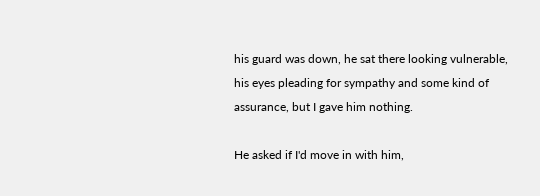his guard was down, he sat there looking vulnerable, his eyes pleading for sympathy and some kind of assurance, but I gave him nothing.

He asked if I'd move in with him,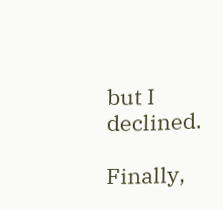but I declined.

Finally,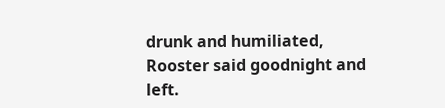drunk and humiliated, Rooster said goodnight and left.